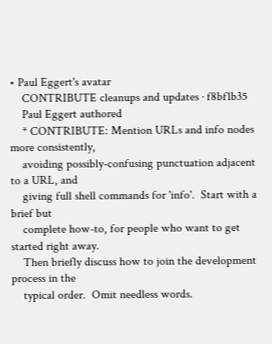• Paul Eggert's avatar
    CONTRIBUTE cleanups and updates · f8bf1b35
    Paul Eggert authored
    * CONTRIBUTE: Mention URLs and info nodes more consistently,
    avoiding possibly-confusing punctuation adjacent to a URL, and
    giving full shell commands for 'info'.  Start with a brief but
    complete how-to, for people who want to get started right away.
    Then briefly discuss how to join the development process in the
    typical order.  Omit needless words.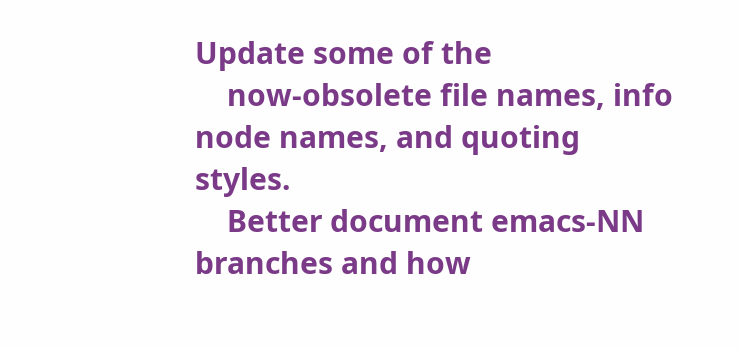Update some of the
    now-obsolete file names, info node names, and quoting styles.
    Better document emacs-NN branches and how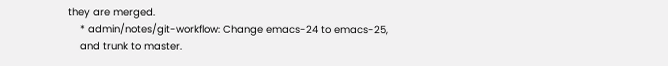they are merged.
    * admin/notes/git-workflow: Change emacs-24 to emacs-25,
    and trunk to master.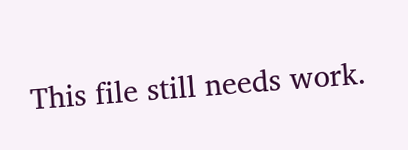This file still needs work.